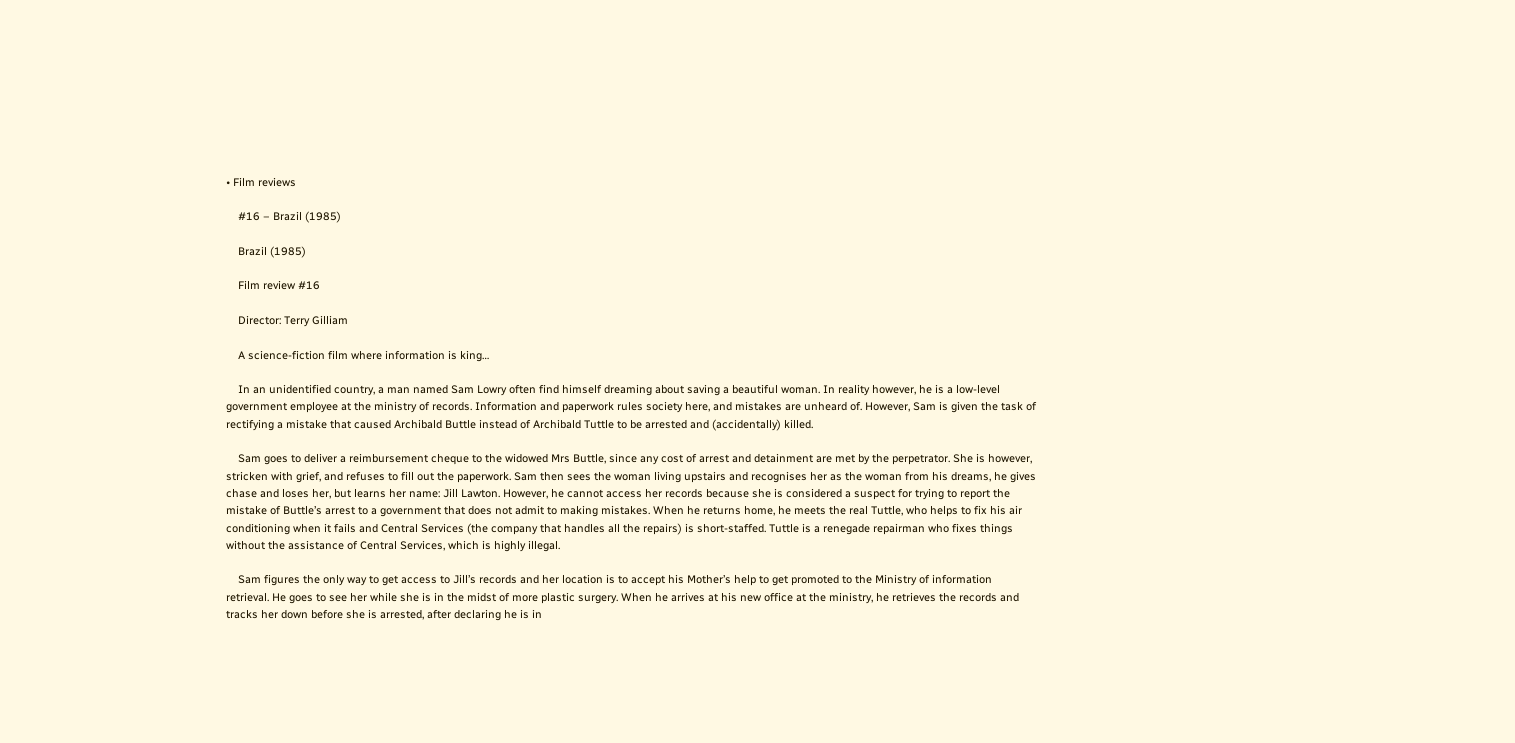• Film reviews

    #16 – Brazil (1985)

    Brazil (1985)

    Film review #16

    Director: Terry Gilliam

    A science-fiction film where information is king…

    In an unidentified country, a man named Sam Lowry often find himself dreaming about saving a beautiful woman. In reality however, he is a low-level government employee at the ministry of records. Information and paperwork rules society here, and mistakes are unheard of. However, Sam is given the task of rectifying a mistake that caused Archibald Buttle instead of Archibald Tuttle to be arrested and (accidentally) killed.

    Sam goes to deliver a reimbursement cheque to the widowed Mrs Buttle, since any cost of arrest and detainment are met by the perpetrator. She is however, stricken with grief, and refuses to fill out the paperwork. Sam then sees the woman living upstairs and recognises her as the woman from his dreams, he gives chase and loses her, but learns her name: Jill Lawton. However, he cannot access her records because she is considered a suspect for trying to report the mistake of Buttle’s arrest to a government that does not admit to making mistakes. When he returns home, he meets the real Tuttle, who helps to fix his air conditioning when it fails and Central Services (the company that handles all the repairs) is short-staffed. Tuttle is a renegade repairman who fixes things without the assistance of Central Services, which is highly illegal.

    Sam figures the only way to get access to Jill’s records and her location is to accept his Mother’s help to get promoted to the Ministry of information retrieval. He goes to see her while she is in the midst of more plastic surgery. When he arrives at his new office at the ministry, he retrieves the records and tracks her down before she is arrested, after declaring he is in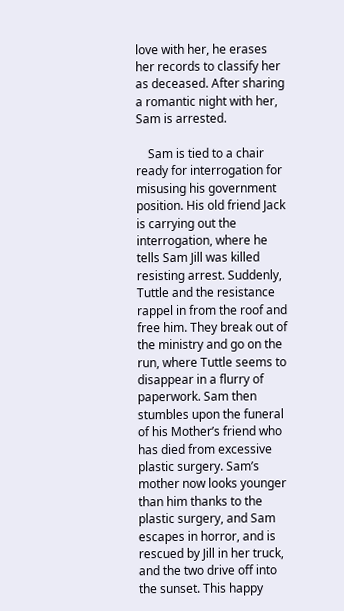love with her, he erases her records to classify her as deceased. After sharing a romantic night with her, Sam is arrested.

    Sam is tied to a chair ready for interrogation for misusing his government position. His old friend Jack is carrying out the interrogation, where he tells Sam Jill was killed resisting arrest. Suddenly, Tuttle and the resistance rappel in from the roof and free him. They break out of the ministry and go on the run, where Tuttle seems to disappear in a flurry of paperwork. Sam then stumbles upon the funeral of his Mother’s friend who has died from excessive plastic surgery. Sam’s mother now looks younger than him thanks to the plastic surgery, and Sam escapes in horror, and is rescued by Jill in her truck, and the two drive off into the sunset. This happy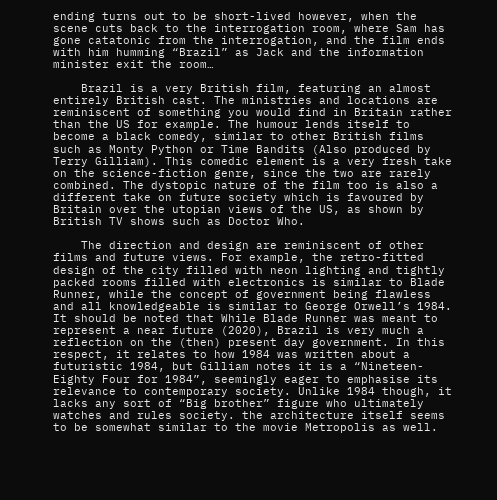ending turns out to be short-lived however, when the scene cuts back to the interrogation room, where Sam has gone catatonic from the interrogation, and the film ends with him humming “Brazil” as Jack and the information minister exit the room…

    Brazil is a very British film, featuring an almost entirely British cast. The ministries and locations are reminiscent of something you would find in Britain rather than the US for example. The humour lends itself to become a black comedy, similar to other British films such as Monty Python or Time Bandits (Also produced by Terry Gilliam). This comedic element is a very fresh take on the science-fiction genre, since the two are rarely combined. The dystopic nature of the film too is also a different take on future society which is favoured by Britain over the utopian views of the US, as shown by British TV shows such as Doctor Who.

    The direction and design are reminiscent of other films and future views. For example, the retro-fitted design of the city filled with neon lighting and tightly packed rooms filled with electronics is similar to Blade Runner, while the concept of government being flawless and all knowledgeable is similar to George Orwell’s 1984. It should be noted that While Blade Runner was meant to represent a near future (2020), Brazil is very much a reflection on the (then) present day government. In this respect, it relates to how 1984 was written about a futuristic 1984, but Gilliam notes it is a “Nineteen-Eighty Four for 1984”, seemingly eager to emphasise its relevance to contemporary society. Unlike 1984 though, it lacks any sort of “Big brother” figure who ultimately watches and rules society. the architecture itself seems to be somewhat similar to the movie Metropolis as well.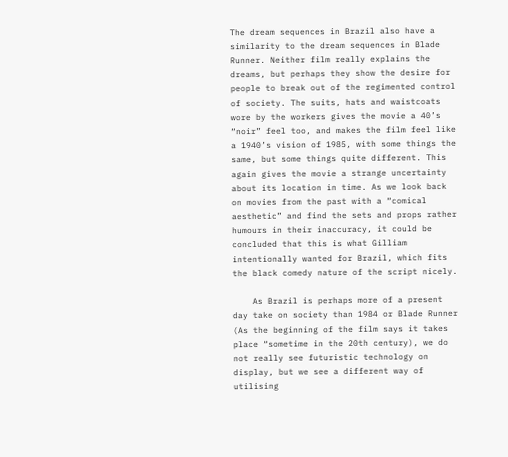The dream sequences in Brazil also have a similarity to the dream sequences in Blade Runner. Neither film really explains the dreams, but perhaps they show the desire for people to break out of the regimented control of society. The suits, hats and waistcoats wore by the workers gives the movie a 40’s “noir” feel too, and makes the film feel like a 1940’s vision of 1985, with some things the same, but some things quite different. This again gives the movie a strange uncertainty about its location in time. As we look back on movies from the past with a “comical aesthetic” and find the sets and props rather humours in their inaccuracy, it could be concluded that this is what Gilliam intentionally wanted for Brazil, which fits the black comedy nature of the script nicely.

    As Brazil is perhaps more of a present day take on society than 1984 or Blade Runner (As the beginning of the film says it takes place “sometime in the 20th century), we do not really see futuristic technology on display, but we see a different way of utilising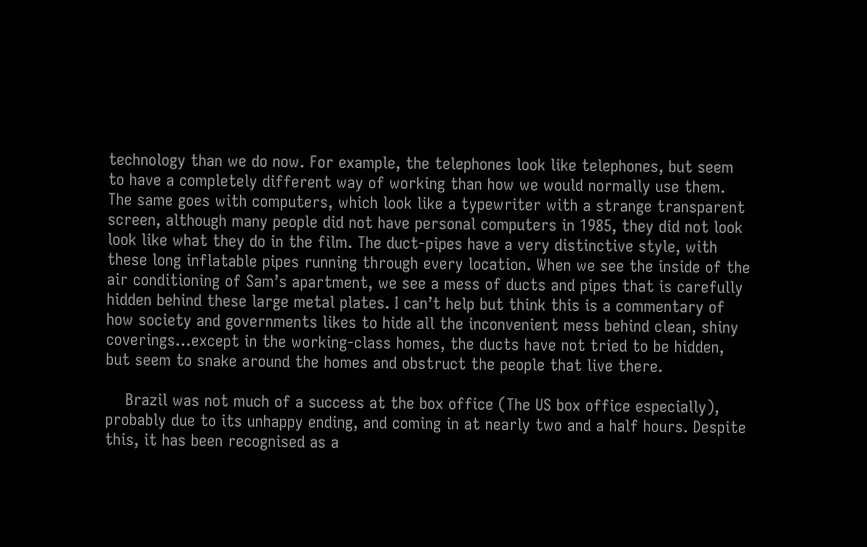technology than we do now. For example, the telephones look like telephones, but seem to have a completely different way of working than how we would normally use them. The same goes with computers, which look like a typewriter with a strange transparent screen, although many people did not have personal computers in 1985, they did not look look like what they do in the film. The duct-pipes have a very distinctive style, with these long inflatable pipes running through every location. When we see the inside of the air conditioning of Sam’s apartment, we see a mess of ducts and pipes that is carefully hidden behind these large metal plates. I can’t help but think this is a commentary of how society and governments likes to hide all the inconvenient mess behind clean, shiny coverings…except in the working-class homes, the ducts have not tried to be hidden, but seem to snake around the homes and obstruct the people that live there.

    Brazil was not much of a success at the box office (The US box office especially), probably due to its unhappy ending, and coming in at nearly two and a half hours. Despite this, it has been recognised as a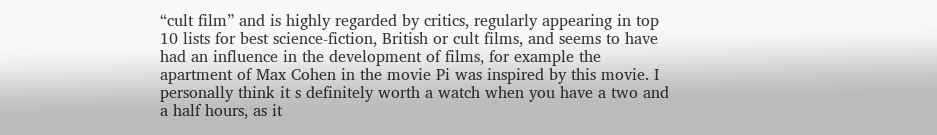“cult film” and is highly regarded by critics, regularly appearing in top 10 lists for best science-fiction, British or cult films, and seems to have had an influence in the development of films, for example the apartment of Max Cohen in the movie Pi was inspired by this movie. I personally think it s definitely worth a watch when you have a two and a half hours, as it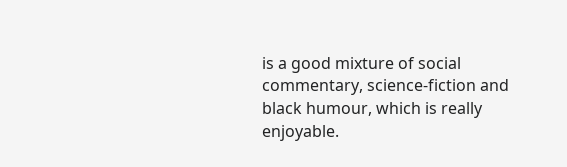is a good mixture of social commentary, science-fiction and black humour, which is really enjoyable.